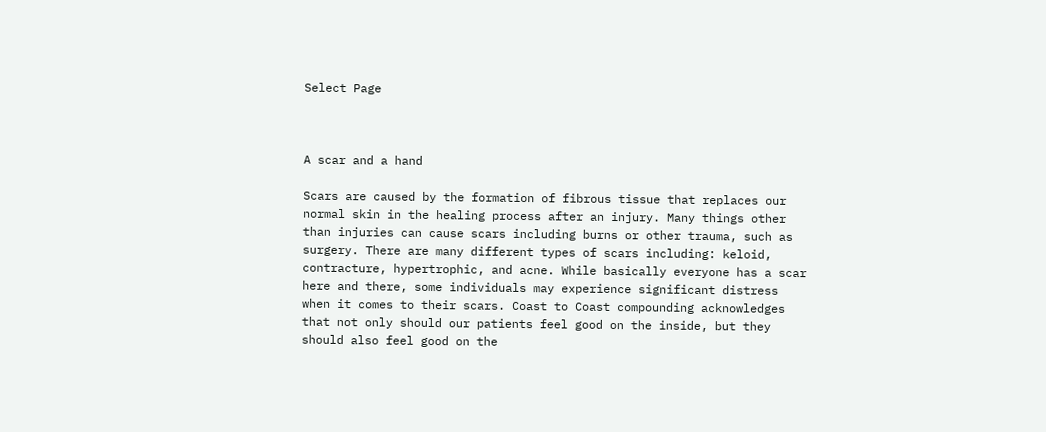Select Page



A scar and a hand

Scars are caused by the formation of fibrous tissue that replaces our normal skin in the healing process after an injury. Many things other than injuries can cause scars including burns or other trauma, such as surgery. There are many different types of scars including: keloid, contracture, hypertrophic, and acne. While basically everyone has a scar here and there, some individuals may experience significant distress when it comes to their scars. Coast to Coast compounding acknowledges that not only should our patients feel good on the inside, but they should also feel good on the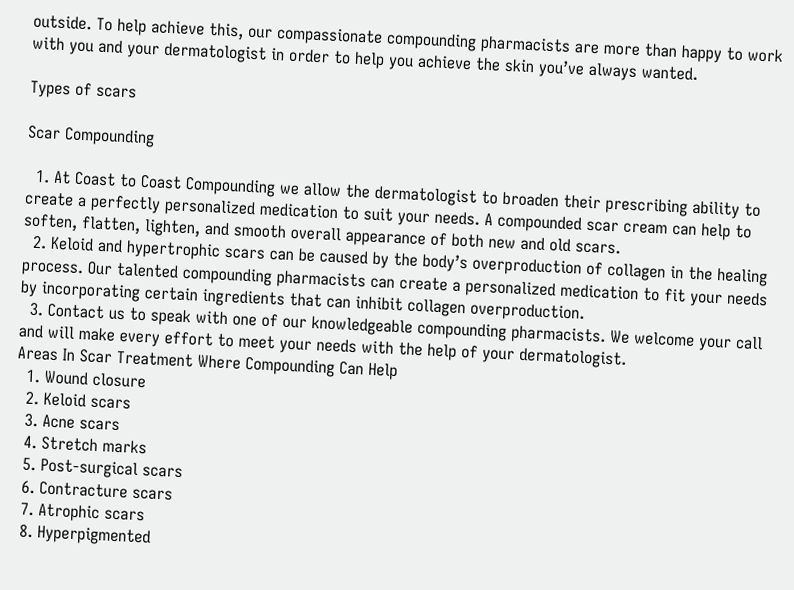outside. To help achieve this, our compassionate compounding pharmacists are more than happy to work with you and your dermatologist in order to help you achieve the skin you’ve always wanted.

Types of scars

Scar Compounding

  1. At Coast to Coast Compounding we allow the dermatologist to broaden their prescribing ability to create a perfectly personalized medication to suit your needs. A compounded scar cream can help to soften, flatten, lighten, and smooth overall appearance of both new and old scars.
  2. Keloid and hypertrophic scars can be caused by the body’s overproduction of collagen in the healing process. Our talented compounding pharmacists can create a personalized medication to fit your needs by incorporating certain ingredients that can inhibit collagen overproduction.
  3. Contact us to speak with one of our knowledgeable compounding pharmacists. We welcome your call and will make every effort to meet your needs with the help of your dermatologist.
Areas In Scar Treatment Where Compounding Can Help
  1. Wound closure
  2. Keloid scars
  3. Acne scars
  4. Stretch marks
  5. Post-surgical scars
  6. Contracture scars
  7. Atrophic scars
  8. Hyperpigmented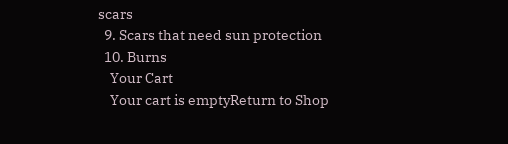scars
  9. Scars that need sun protection
  10. Burns
    Your Cart
    Your cart is emptyReturn to Shop